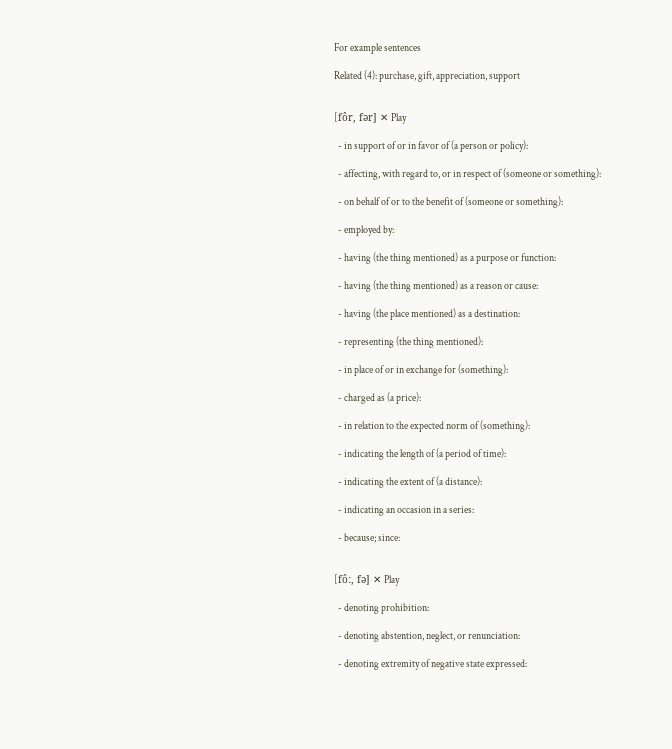For example sentences

Related (4): purchase, gift, appreciation, support


[fôr, fər] ✕ Play

  - in support of or in favor of (a person or policy):

  - affecting, with regard to, or in respect of (someone or something):

  - on behalf of or to the benefit of (someone or something):

  - employed by:

  - having (the thing mentioned) as a purpose or function:

  - having (the thing mentioned) as a reason or cause:

  - having (the place mentioned) as a destination:

  - representing (the thing mentioned):

  - in place of or in exchange for (something):

  - charged as (a price):

  - in relation to the expected norm of (something):

  - indicating the length of (a period of time):

  - indicating the extent of (a distance):

  - indicating an occasion in a series:

  - because; since:


[fôː, fə] ✕ Play

  - denoting prohibition:

  - denoting abstention, neglect, or renunciation:

  - denoting extremity of negative state expressed: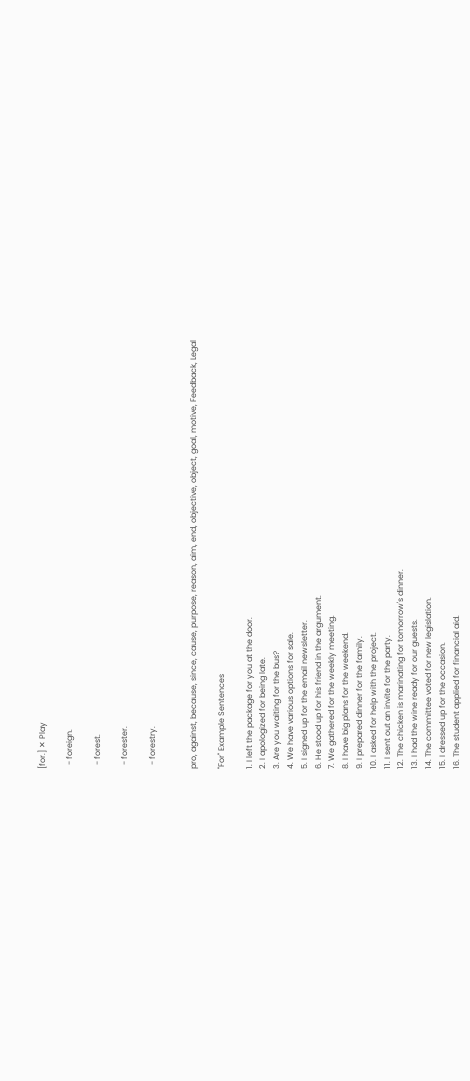[for.] ✕ Play

  - foreign.

  - forest.

  - forester.

  - forestry.


pro, against, because, since, cause, purpose, reason, aim, end, objective, object, goal, motive, Feedback, Legal

"For" Example Sentences

1. I left the package for you at the door.
2. I apologized for being late.
3. Are you waiting for the bus?
4. We have various options for sale.
5. I signed up for the email newsletter.
6. He stood up for his friend in the argument.
7. We gathered for the weekly meeting.
8. I have big plans for the weekend.
9. I prepared dinner for the family.
10. I asked for help with the project.
11. I sent out an invite for the party.
12. The chicken is marinating for tomorrow's dinner.
13. I had the wine ready for our guests.
14. The committee voted for new legislation.
15. I dressed up for the occasion.
16. The student applied for financial aid.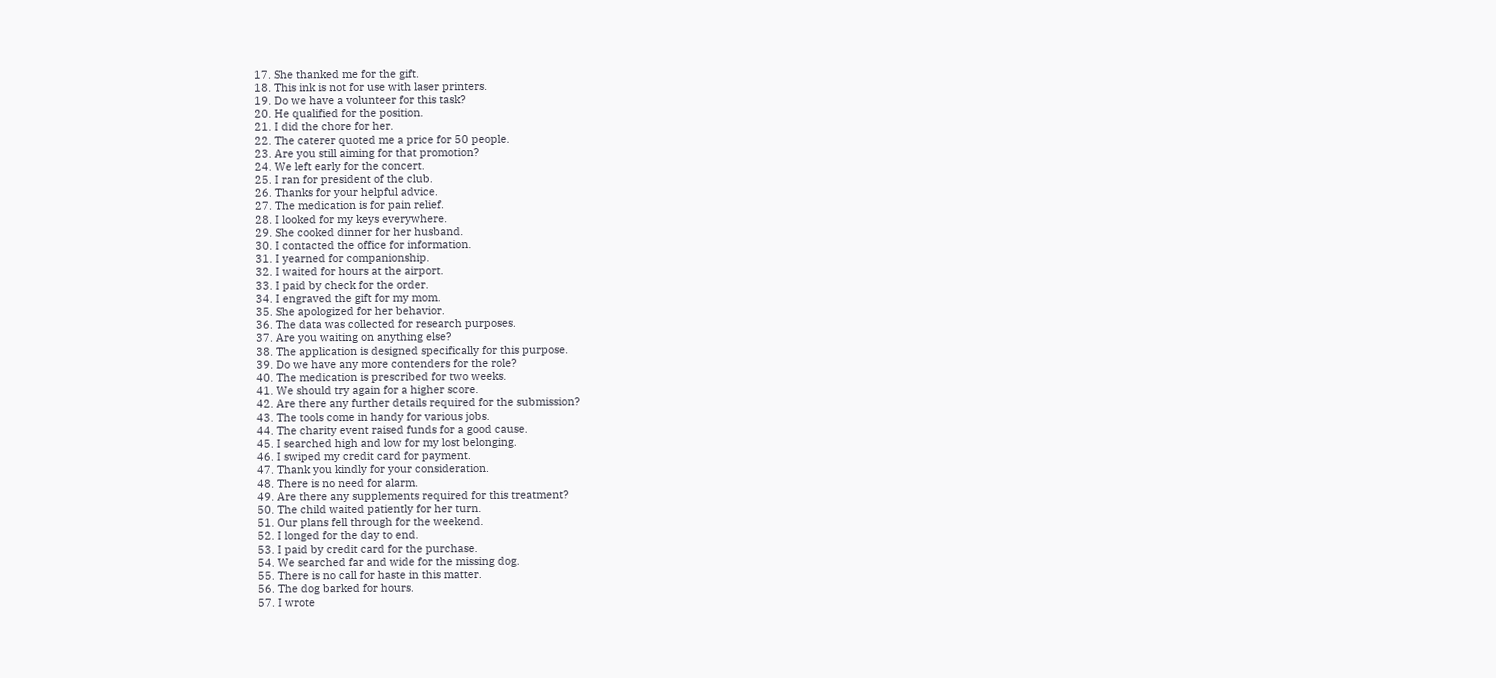17. She thanked me for the gift.
18. This ink is not for use with laser printers.
19. Do we have a volunteer for this task?
20. He qualified for the position.
21. I did the chore for her.
22. The caterer quoted me a price for 50 people.
23. Are you still aiming for that promotion?
24. We left early for the concert.
25. I ran for president of the club.
26. Thanks for your helpful advice.
27. The medication is for pain relief.
28. I looked for my keys everywhere.
29. She cooked dinner for her husband.
30. I contacted the office for information.
31. I yearned for companionship.
32. I waited for hours at the airport.
33. I paid by check for the order.
34. I engraved the gift for my mom.
35. She apologized for her behavior.
36. The data was collected for research purposes.
37. Are you waiting on anything else?
38. The application is designed specifically for this purpose.
39. Do we have any more contenders for the role?
40. The medication is prescribed for two weeks.
41. We should try again for a higher score.
42. Are there any further details required for the submission?
43. The tools come in handy for various jobs.
44. The charity event raised funds for a good cause.
45. I searched high and low for my lost belonging.
46. I swiped my credit card for payment.
47. Thank you kindly for your consideration.
48. There is no need for alarm.
49. Are there any supplements required for this treatment?
50. The child waited patiently for her turn.
51. Our plans fell through for the weekend.
52. I longed for the day to end.
53. I paid by credit card for the purchase.
54. We searched far and wide for the missing dog.
55. There is no call for haste in this matter.
56. The dog barked for hours.
57. I wrote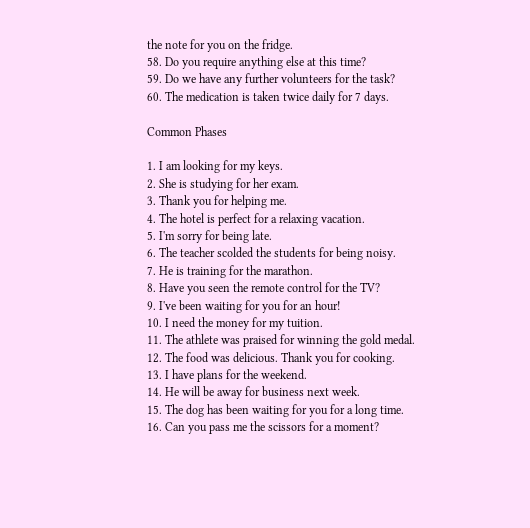the note for you on the fridge.
58. Do you require anything else at this time?
59. Do we have any further volunteers for the task?
60. The medication is taken twice daily for 7 days.

Common Phases

1. I am looking for my keys.
2. She is studying for her exam.
3. Thank you for helping me.
4. The hotel is perfect for a relaxing vacation.
5. I'm sorry for being late.
6. The teacher scolded the students for being noisy.
7. He is training for the marathon.
8. Have you seen the remote control for the TV?
9. I've been waiting for you for an hour!
10. I need the money for my tuition.
11. The athlete was praised for winning the gold medal.
12. The food was delicious. Thank you for cooking.
13. I have plans for the weekend.
14. He will be away for business next week.
15. The dog has been waiting for you for a long time.
16. Can you pass me the scissors for a moment?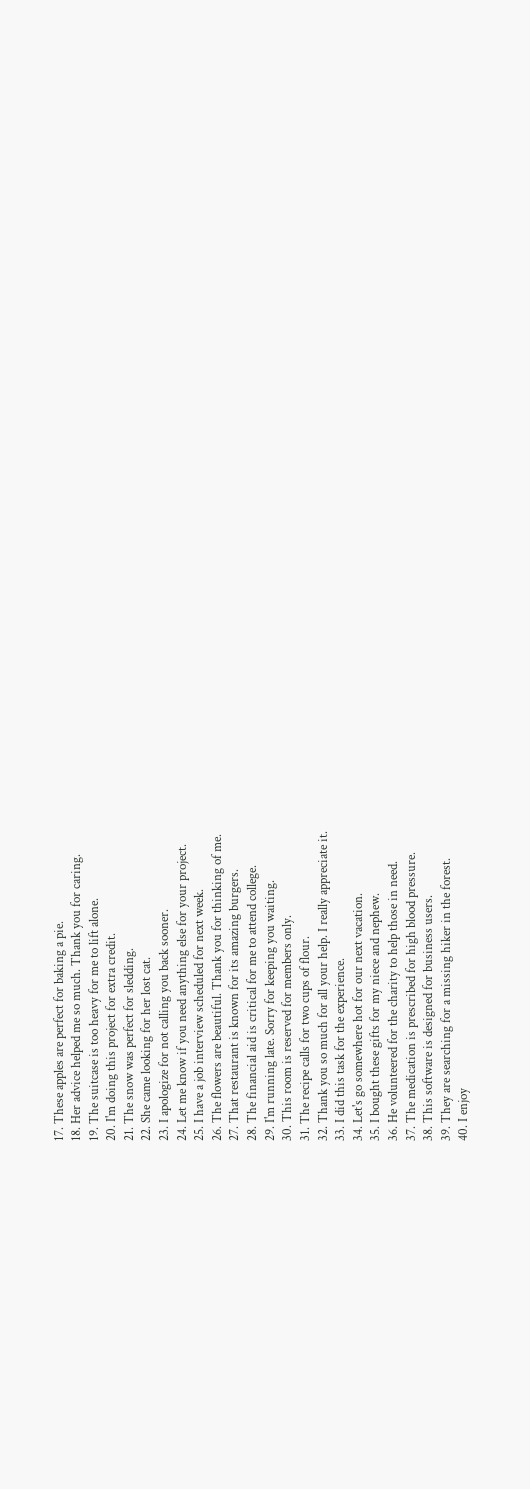17. These apples are perfect for baking a pie.
18. Her advice helped me so much. Thank you for caring.
19. The suitcase is too heavy for me to lift alone.
20. I'm doing this project for extra credit.
21. The snow was perfect for sledding.
22. She came looking for her lost cat.
23. I apologize for not calling you back sooner.
24. Let me know if you need anything else for your project.
25. I have a job interview scheduled for next week.
26. The flowers are beautiful. Thank you for thinking of me.
27. That restaurant is known for its amazing burgers.
28. The financial aid is critical for me to attend college.
29. I'm running late. Sorry for keeping you waiting.
30. This room is reserved for members only.
31. The recipe calls for two cups of flour.
32. Thank you so much for all your help. I really appreciate it.
33. I did this task for the experience.
34. Let's go somewhere hot for our next vacation.
35. I bought these gifts for my niece and nephew.
36. He volunteered for the charity to help those in need.
37. The medication is prescribed for high blood pressure.
38. This software is designed for business users.
39. They are searching for a missing hiker in the forest.
40. I enjoy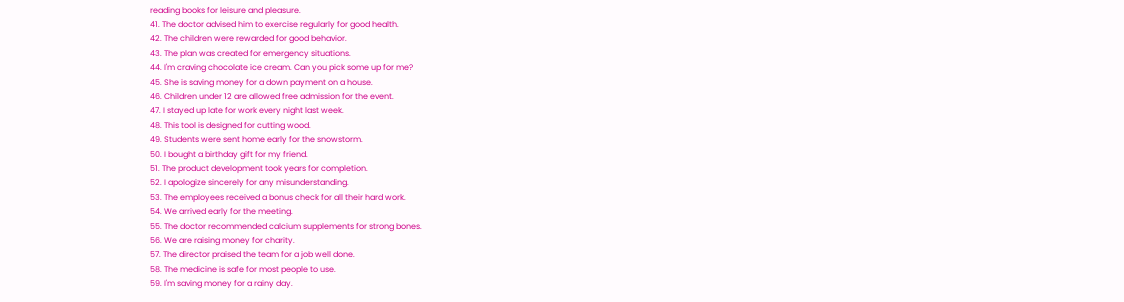reading books for leisure and pleasure.
41. The doctor advised him to exercise regularly for good health.
42. The children were rewarded for good behavior.
43. The plan was created for emergency situations.
44. I'm craving chocolate ice cream. Can you pick some up for me?
45. She is saving money for a down payment on a house.
46. Children under 12 are allowed free admission for the event.
47. I stayed up late for work every night last week.
48. This tool is designed for cutting wood.
49. Students were sent home early for the snowstorm.
50. I bought a birthday gift for my friend.
51. The product development took years for completion.
52. I apologize sincerely for any misunderstanding.
53. The employees received a bonus check for all their hard work.
54. We arrived early for the meeting.
55. The doctor recommended calcium supplements for strong bones.
56. We are raising money for charity.
57. The director praised the team for a job well done.
58. The medicine is safe for most people to use.
59. I'm saving money for a rainy day.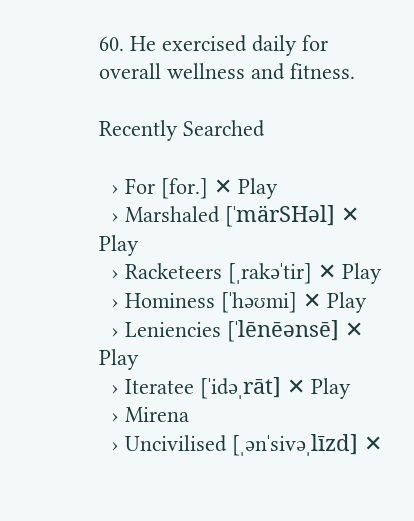60. He exercised daily for overall wellness and fitness.

Recently Searched

  › For [for.] ✕ Play
  › Marshaled [ˈmärSHəl] ✕ Play
  › Racketeers [ˌrakəˈtir] ✕ Play
  › Hominess [ˈhəʊmi] ✕ Play
  › Leniencies [ˈlēnēənsē] ✕ Play
  › Iteratee [ˈidəˌrāt] ✕ Play
  › Mirena
  › Uncivilised [ˌənˈsivəˌlīzd] ✕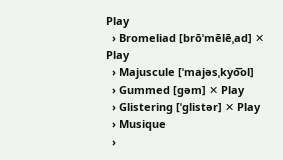Play
  › Bromeliad [brōˈmēlēˌad] ✕ Play
  › Majuscule [ˈmajəsˌkyo͞ol]
  › Gummed [ɡəm] ✕ Play
  › Glistering [ˈɡlistər] ✕ Play
  › Musique
  ›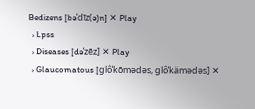Bedizens [bəˈdīz(ə)n] ✕ Play
  › Lpss
  › Diseases [dəˈzēz] ✕ Play
  › Glaucomatous [ɡlôˈkōmədəs, ɡlôˈkämədəs] ✕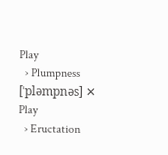Play
  › Plumpness [ˈpləmpnəs] ✕ Play
  › Eructation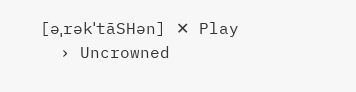[əˌrəkˈtāSHən] ✕ Play
  › Uncrowned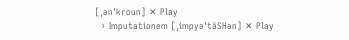[ˌənˈkroun] ✕ Play
  › Imputationem [ˌimpyəˈtāSHən] ✕ Play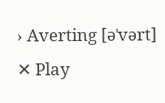› Averting [əˈvərt] ✕ Play